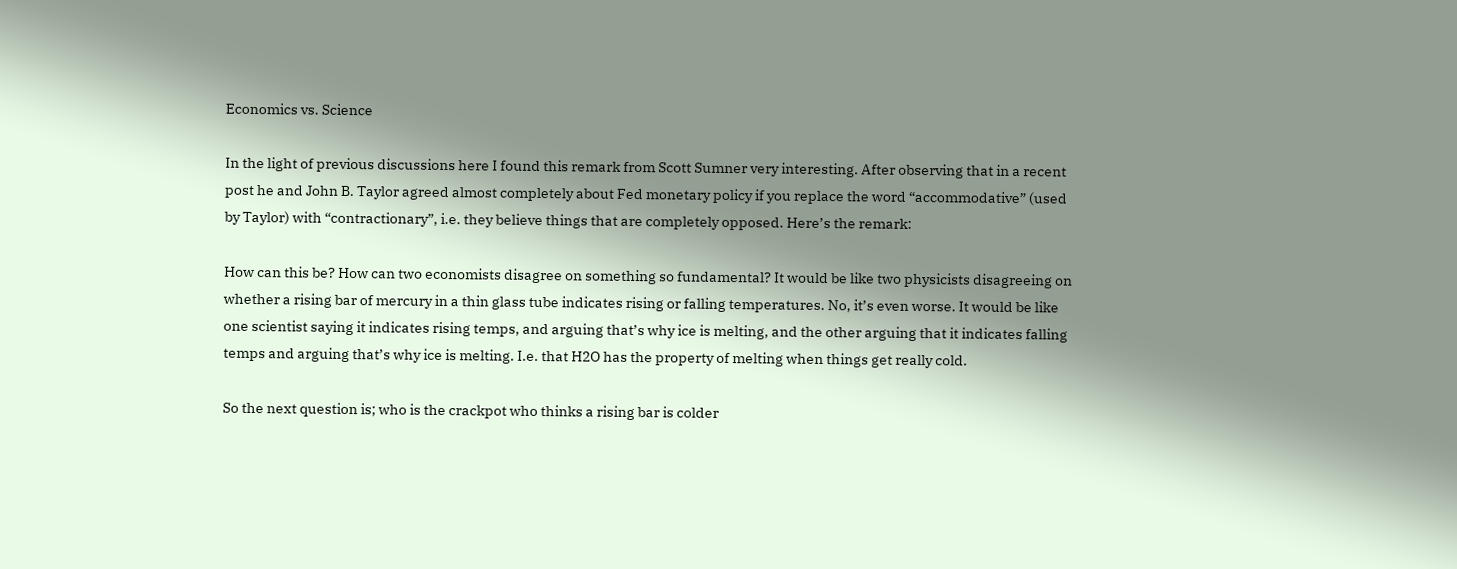Economics vs. Science

In the light of previous discussions here I found this remark from Scott Sumner very interesting. After observing that in a recent post he and John B. Taylor agreed almost completely about Fed monetary policy if you replace the word “accommodative” (used by Taylor) with “contractionary”, i.e. they believe things that are completely opposed. Here’s the remark:

How can this be? How can two economists disagree on something so fundamental? It would be like two physicists disagreeing on whether a rising bar of mercury in a thin glass tube indicates rising or falling temperatures. No, it’s even worse. It would be like one scientist saying it indicates rising temps, and arguing that’s why ice is melting, and the other arguing that it indicates falling temps and arguing that’s why ice is melting. I.e. that H2O has the property of melting when things get really cold.

So the next question is; who is the crackpot who thinks a rising bar is colder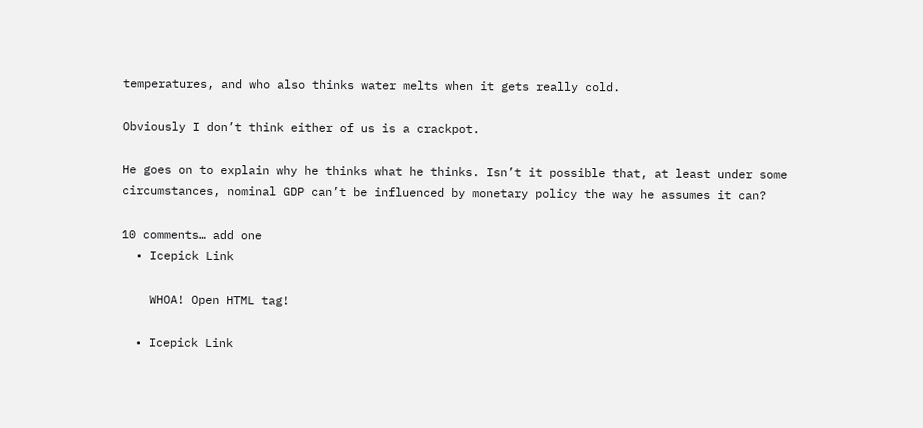temperatures, and who also thinks water melts when it gets really cold.

Obviously I don’t think either of us is a crackpot.

He goes on to explain why he thinks what he thinks. Isn’t it possible that, at least under some circumstances, nominal GDP can’t be influenced by monetary policy the way he assumes it can?

10 comments… add one
  • Icepick Link

    WHOA! Open HTML tag!

  • Icepick Link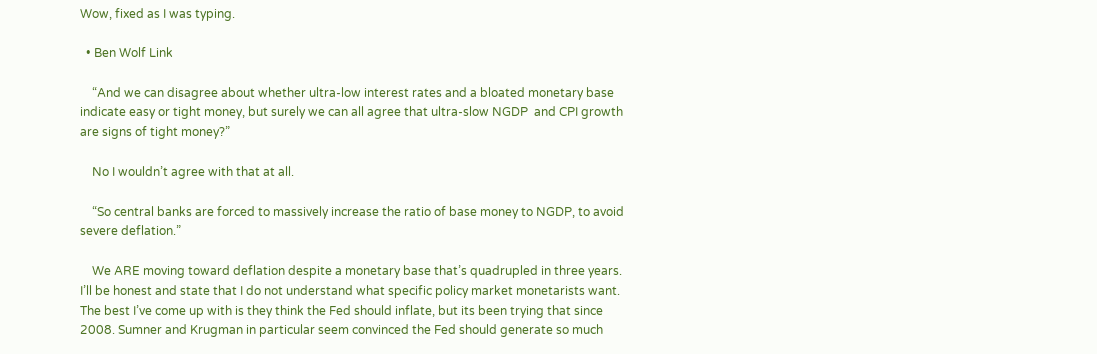Wow, fixed as I was typing.

  • Ben Wolf Link

    “And we can disagree about whether ultra-low interest rates and a bloated monetary base indicate easy or tight money, but surely we can all agree that ultra-slow NGDP  and CPI growth are signs of tight money?”

    No I wouldn’t agree with that at all.

    “So central banks are forced to massively increase the ratio of base money to NGDP, to avoid severe deflation.”

    We ARE moving toward deflation despite a monetary base that’s quadrupled in three years. I’ll be honest and state that I do not understand what specific policy market monetarists want. The best I’ve come up with is they think the Fed should inflate, but its been trying that since 2008. Sumner and Krugman in particular seem convinced the Fed should generate so much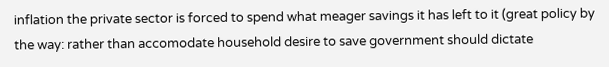inflation the private sector is forced to spend what meager savings it has left to it (great policy by the way: rather than accomodate household desire to save government should dictate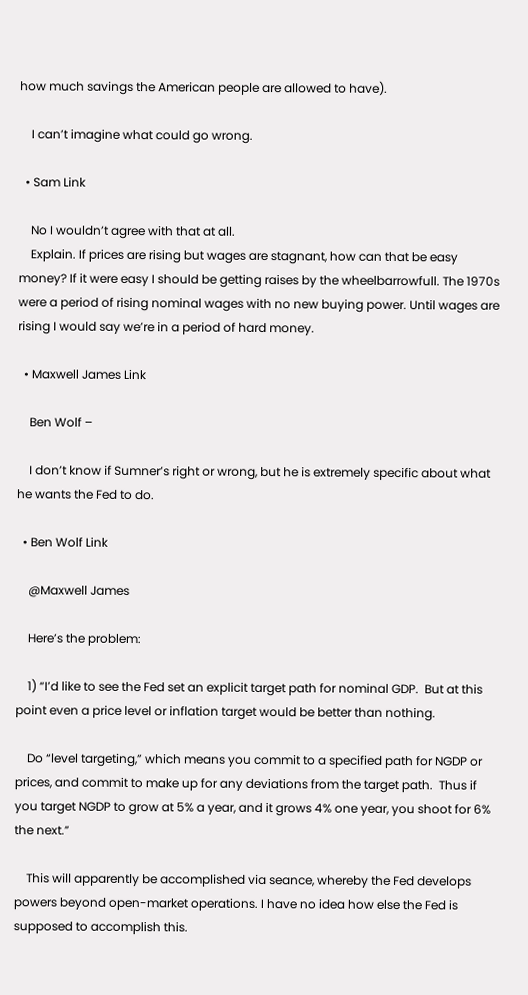how much savings the American people are allowed to have).

    I can’t imagine what could go wrong.

  • Sam Link

    No I wouldn’t agree with that at all.
    Explain. If prices are rising but wages are stagnant, how can that be easy money? If it were easy I should be getting raises by the wheelbarrowfull. The 1970s were a period of rising nominal wages with no new buying power. Until wages are rising I would say we’re in a period of hard money.

  • Maxwell James Link

    Ben Wolf –

    I don’t know if Sumner’s right or wrong, but he is extremely specific about what he wants the Fed to do.

  • Ben Wolf Link

    @Maxwell James

    Here’s the problem:

    1) “I’d like to see the Fed set an explicit target path for nominal GDP.  But at this point even a price level or inflation target would be better than nothing.

    Do “level targeting,” which means you commit to a specified path for NGDP or prices, and commit to make up for any deviations from the target path.  Thus if you target NGDP to grow at 5% a year, and it grows 4% one year, you shoot for 6% the next.”

    This will apparently be accomplished via seance, whereby the Fed develops powers beyond open-market operations. I have no idea how else the Fed is supposed to accomplish this.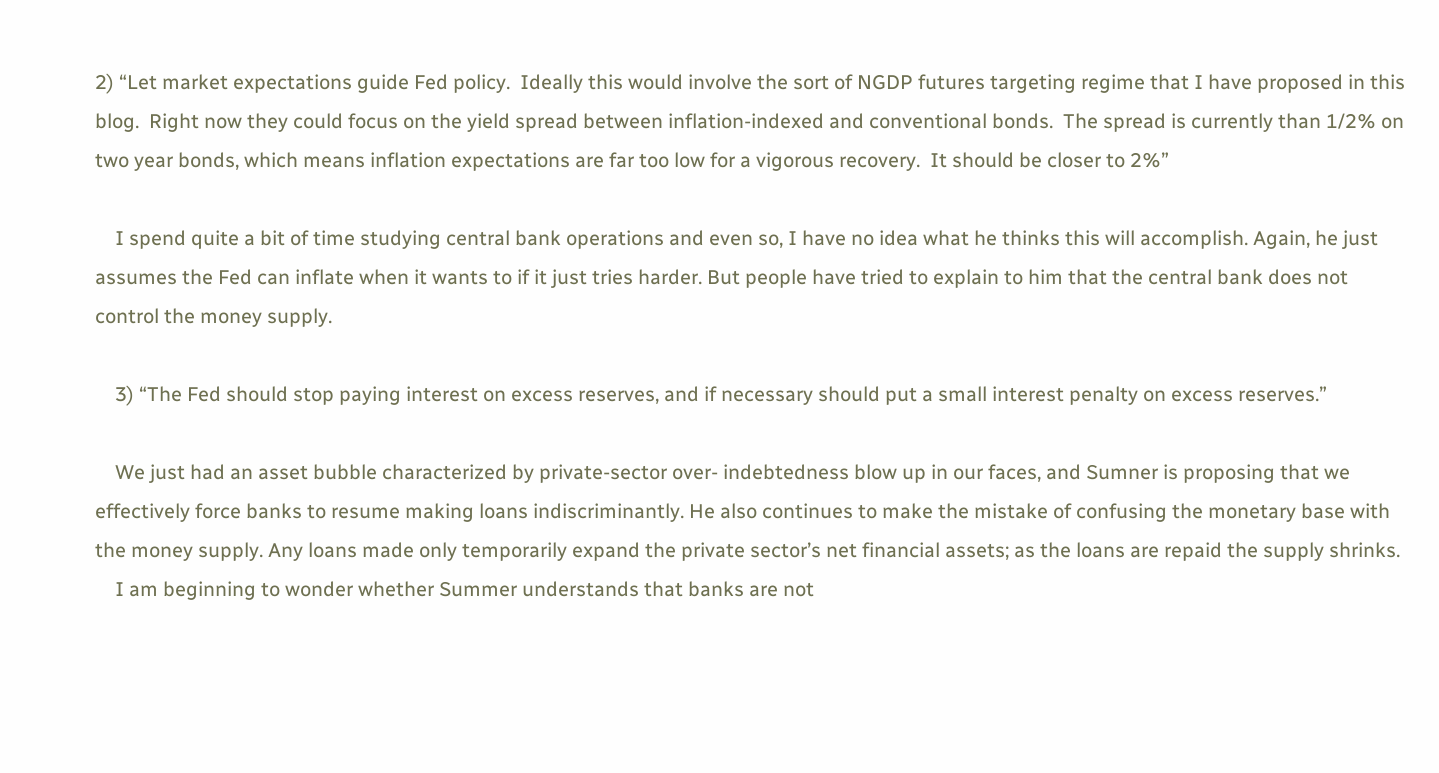2) “Let market expectations guide Fed policy.  Ideally this would involve the sort of NGDP futures targeting regime that I have proposed in this blog.  Right now they could focus on the yield spread between inflation-indexed and conventional bonds.  The spread is currently than 1/2% on two year bonds, which means inflation expectations are far too low for a vigorous recovery.  It should be closer to 2%”

    I spend quite a bit of time studying central bank operations and even so, I have no idea what he thinks this will accomplish. Again, he just assumes the Fed can inflate when it wants to if it just tries harder. But people have tried to explain to him that the central bank does not control the money supply.

    3) “The Fed should stop paying interest on excess reserves, and if necessary should put a small interest penalty on excess reserves.”

    We just had an asset bubble characterized by private-sector over- indebtedness blow up in our faces, and Sumner is proposing that we effectively force banks to resume making loans indiscriminantly. He also continues to make the mistake of confusing the monetary base with the money supply. Any loans made only temporarily expand the private sector’s net financial assets; as the loans are repaid the supply shrinks.
    I am beginning to wonder whether Summer understands that banks are not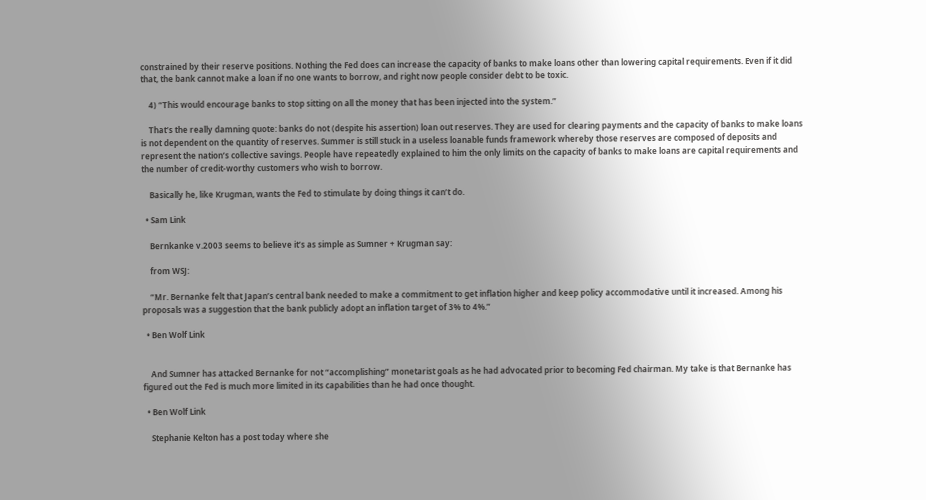constrained by their reserve positions. Nothing the Fed does can increase the capacity of banks to make loans other than lowering capital requirements. Even if it did that, the bank cannot make a loan if no one wants to borrow, and right now people consider debt to be toxic.

    4) “This would encourage banks to stop sitting on all the money that has been injected into the system.”

    That’s the really damning quote: banks do not (despite his assertion) loan out reserves. They are used for clearing payments and the capacity of banks to make loans is not dependent on the quantity of reserves. Summer is still stuck in a useless loanable funds framework whereby those reserves are composed of deposits and represent the nation’s collective savings. People have repeatedly explained to him the only limits on the capacity of banks to make loans are capital requirements and the number of credit-worthy customers who wish to borrow.

    Basically he, like Krugman, wants the Fed to stimulate by doing things it can’t do.

  • Sam Link

    Bernkanke v.2003 seems to believe it’s as simple as Sumner + Krugman say:

    from WSJ:

    “Mr. Bernanke felt that Japan’s central bank needed to make a commitment to get inflation higher and keep policy accommodative until it increased. Among his proposals was a suggestion that the bank publicly adopt an inflation target of 3% to 4%.”

  • Ben Wolf Link


    And Sumner has attacked Bernanke for not “accomplishing” monetarist goals as he had advocated prior to becoming Fed chairman. My take is that Bernanke has figured out the Fed is much more limited in its capabilities than he had once thought.

  • Ben Wolf Link

    Stephanie Kelton has a post today where she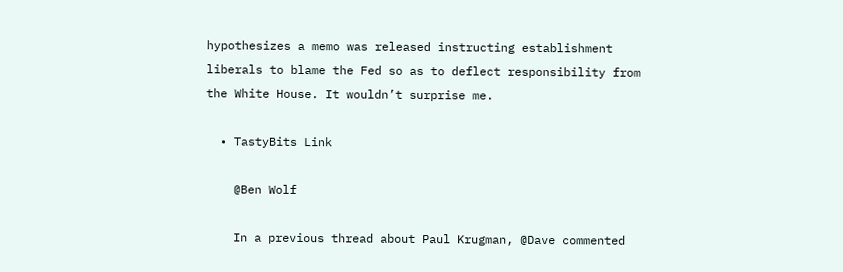hypothesizes a memo was released instructing establishment liberals to blame the Fed so as to deflect responsibility from the White House. It wouldn’t surprise me.

  • TastyBits Link

    @Ben Wolf

    In a previous thread about Paul Krugman, @Dave commented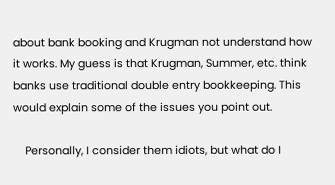about bank booking and Krugman not understand how it works. My guess is that Krugman, Summer, etc. think banks use traditional double entry bookkeeping. This would explain some of the issues you point out.

    Personally, I consider them idiots, but what do I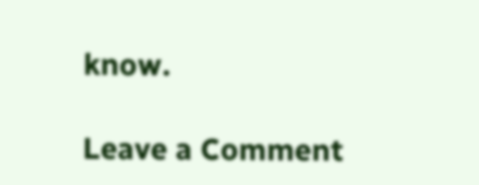know.

Leave a Comment